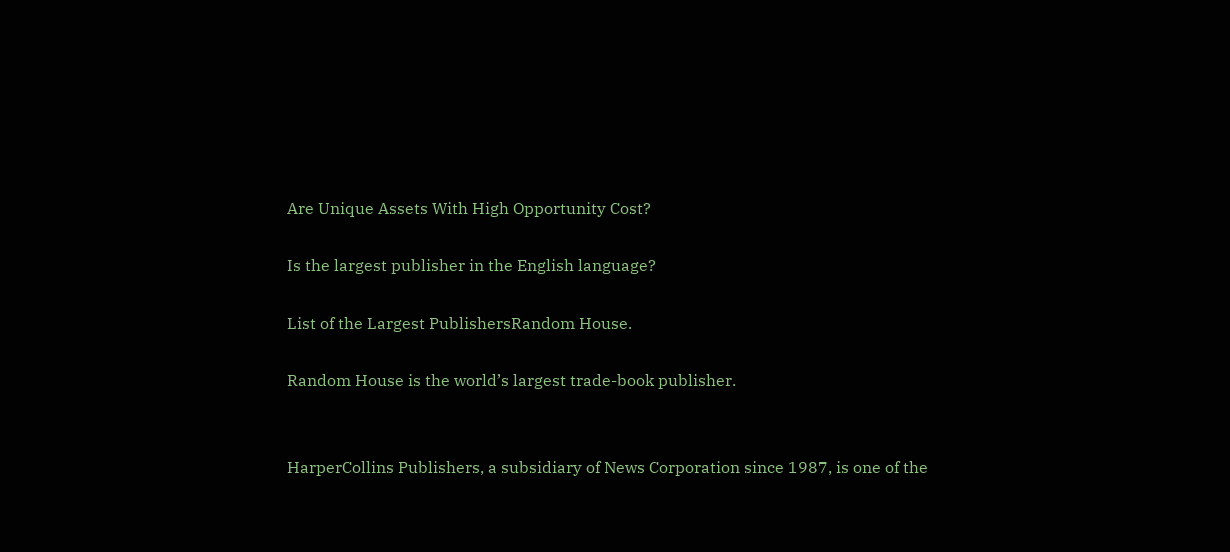Are Unique Assets With High Opportunity Cost?

Is the largest publisher in the English language?

List of the Largest PublishersRandom House.

Random House is the world’s largest trade-book publisher.


HarperCollins Publishers, a subsidiary of News Corporation since 1987, is one of the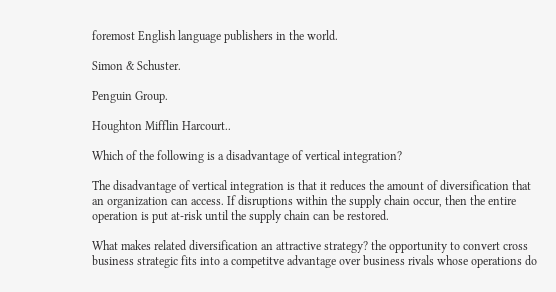foremost English language publishers in the world.

Simon & Schuster.

Penguin Group.

Houghton Mifflin Harcourt..

Which of the following is a disadvantage of vertical integration?

The disadvantage of vertical integration is that it reduces the amount of diversification that an organization can access. If disruptions within the supply chain occur, then the entire operation is put at-risk until the supply chain can be restored.

What makes related diversification an attractive strategy? the opportunity to convert cross business strategic fits into a competitve advantage over business rivals whose operations do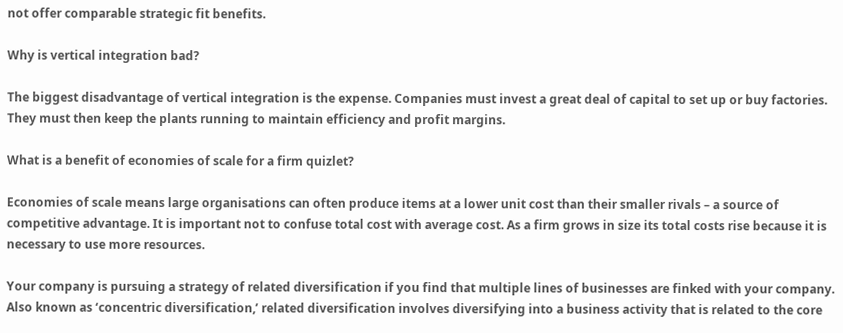not offer comparable strategic fit benefits.

Why is vertical integration bad?

The biggest disadvantage of vertical integration is the expense. Companies must invest a great deal of capital to set up or buy factories. They must then keep the plants running to maintain efficiency and profit margins.

What is a benefit of economies of scale for a firm quizlet?

Economies of scale means large organisations can often produce items at a lower unit cost than their smaller rivals – a source of competitive advantage. It is important not to confuse total cost with average cost. As a firm grows in size its total costs rise because it is necessary to use more resources.

Your company is pursuing a strategy of related diversification if you find that multiple lines of businesses are finked with your company. Also known as ‘concentric diversification,’ related diversification involves diversifying into a business activity that is related to the core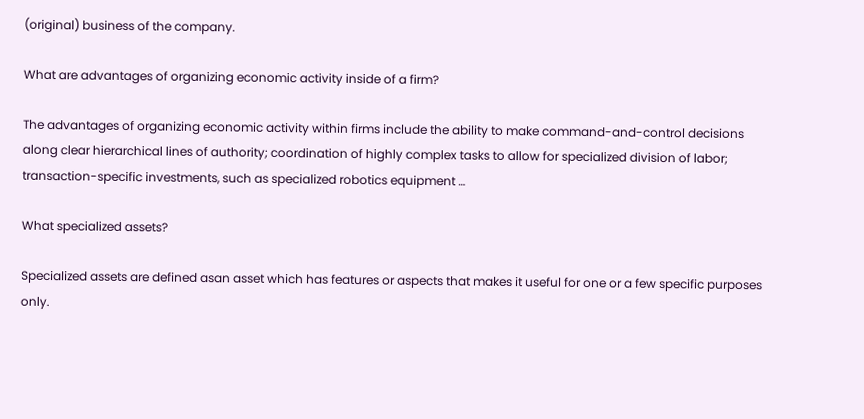(original) business of the company.

What are advantages of organizing economic activity inside of a firm?

The advantages of organizing economic activity within firms include the ability to make command-and-control decisions along clear hierarchical lines of authority; coordination of highly complex tasks to allow for specialized division of labor; transaction-specific investments, such as specialized robotics equipment …

What specialized assets?

Specialized assets are defined asan asset which has features or aspects that makes it useful for one or a few specific purposes only.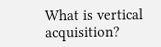What is vertical acquisition?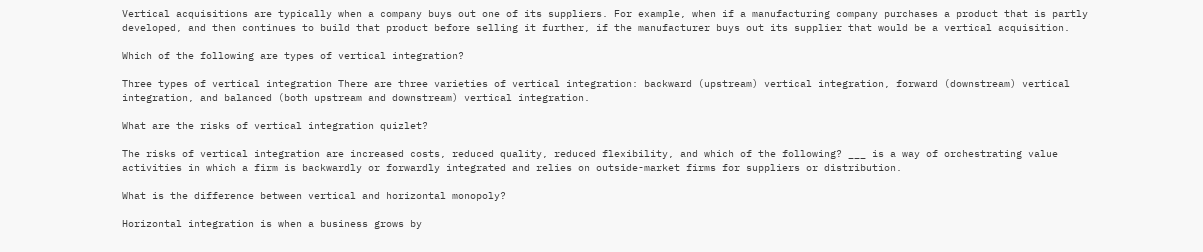Vertical acquisitions are typically when a company buys out one of its suppliers. For example, when if a manufacturing company purchases a product that is partly developed, and then continues to build that product before selling it further, if the manufacturer buys out its supplier that would be a vertical acquisition.

Which of the following are types of vertical integration?

Three types of vertical integration There are three varieties of vertical integration: backward (upstream) vertical integration, forward (downstream) vertical integration, and balanced (both upstream and downstream) vertical integration.

What are the risks of vertical integration quizlet?

The risks of vertical integration are increased costs, reduced quality, reduced flexibility, and which of the following? ___ is a way of orchestrating value activities in which a firm is backwardly or forwardly integrated and relies on outside-market firms for suppliers or distribution.

What is the difference between vertical and horizontal monopoly?

Horizontal integration is when a business grows by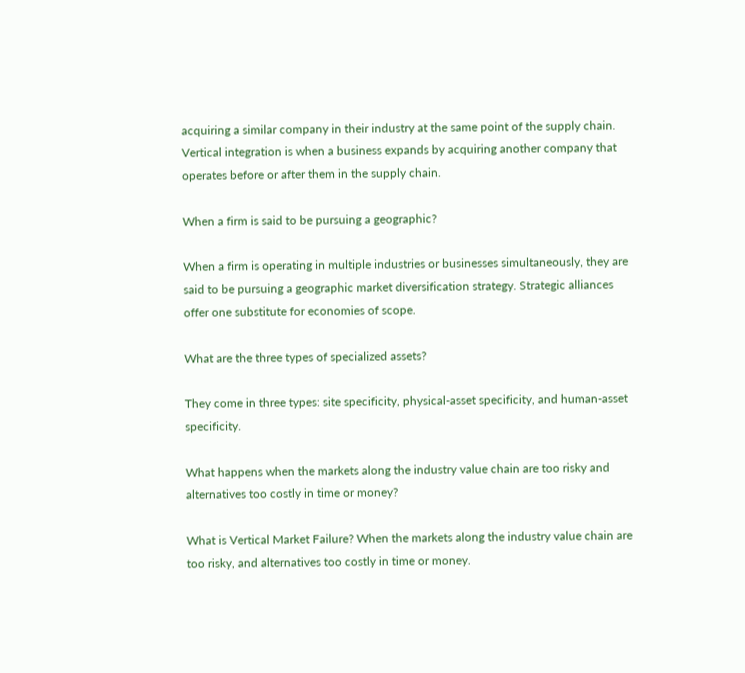acquiring a similar company in their industry at the same point of the supply chain. Vertical integration is when a business expands by acquiring another company that operates before or after them in the supply chain.

When a firm is said to be pursuing a geographic?

When a firm is operating in multiple industries or businesses simultaneously, they are said to be pursuing a geographic market diversification strategy. Strategic alliances offer one substitute for economies of scope.

What are the three types of specialized assets?

They come in three types: site specificity, physical-asset specificity, and human-asset specificity.

What happens when the markets along the industry value chain are too risky and alternatives too costly in time or money?

What is Vertical Market Failure? When the markets along the industry value chain are too risky, and alternatives too costly in time or money.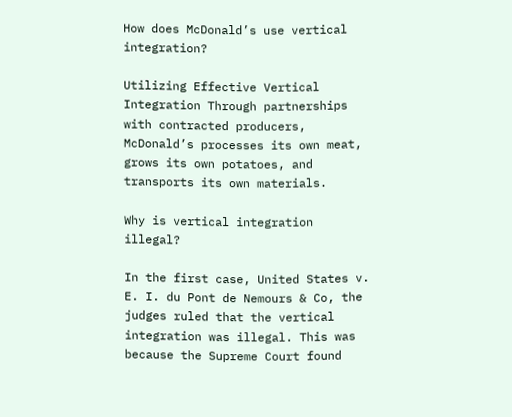How does McDonald’s use vertical integration?

Utilizing Effective Vertical Integration Through partnerships with contracted producers, McDonald’s processes its own meat, grows its own potatoes, and transports its own materials.

Why is vertical integration illegal?

In the first case, United States v. E. I. du Pont de Nemours & Co, the judges ruled that the vertical integration was illegal. This was because the Supreme Court found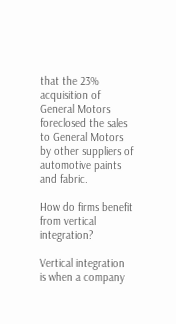that the 23% acquisition of General Motors foreclosed the sales to General Motors by other suppliers of automotive paints and fabric.

How do firms benefit from vertical integration?

Vertical integration is when a company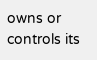owns or controls its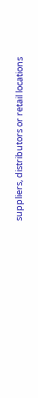suppliers, distributors or retail locations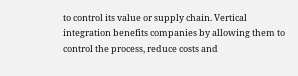to control its value or supply chain. Vertical integration benefits companies by allowing them to control the process, reduce costs and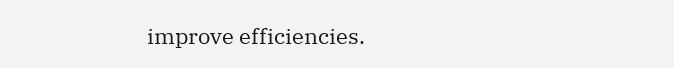improve efficiencies.